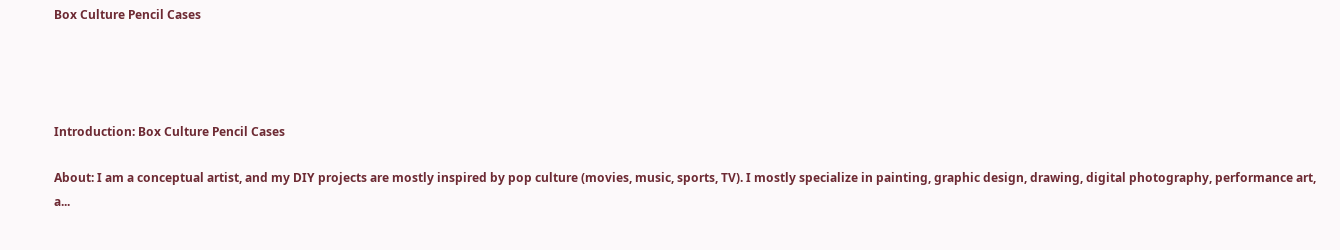Box Culture Pencil Cases




Introduction: Box Culture Pencil Cases

About: I am a conceptual artist, and my DIY projects are mostly inspired by pop culture (movies, music, sports, TV). I mostly specialize in painting, graphic design, drawing, digital photography, performance art, a...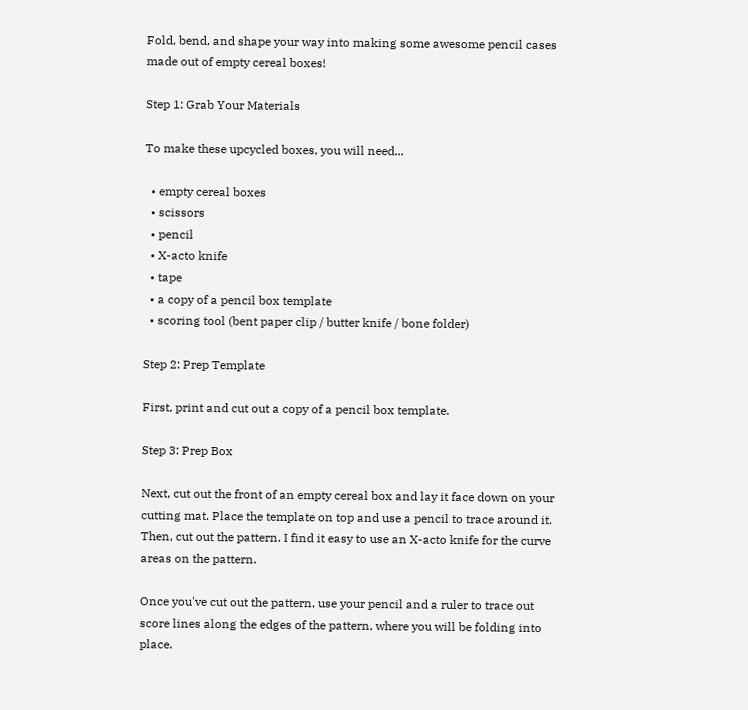Fold, bend, and shape your way into making some awesome pencil cases made out of empty cereal boxes!

Step 1: Grab Your Materials

To make these upcycled boxes, you will need...

  • empty cereal boxes
  • scissors
  • pencil
  • X-acto knife
  • tape
  • a copy of a pencil box template
  • scoring tool (bent paper clip / butter knife / bone folder)

Step 2: Prep Template

First, print and cut out a copy of a pencil box template.

Step 3: Prep Box

Next, cut out the front of an empty cereal box and lay it face down on your cutting mat. Place the template on top and use a pencil to trace around it. Then, cut out the pattern. I find it easy to use an X-acto knife for the curve areas on the pattern.

Once you've cut out the pattern, use your pencil and a ruler to trace out score lines along the edges of the pattern, where you will be folding into place.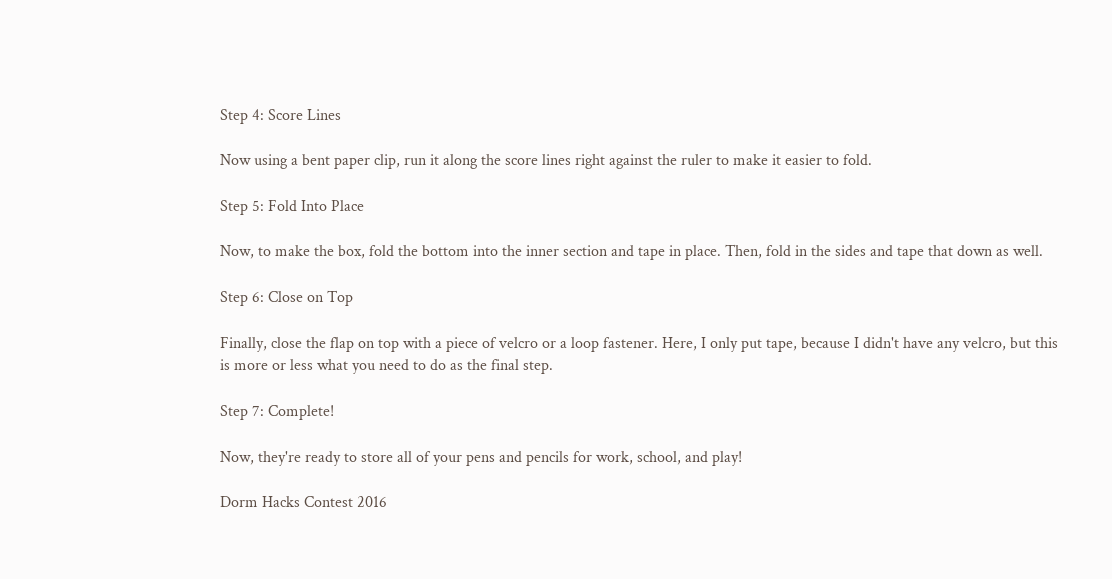Step 4: Score Lines

Now using a bent paper clip, run it along the score lines right against the ruler to make it easier to fold.

Step 5: Fold Into Place

Now, to make the box, fold the bottom into the inner section and tape in place. Then, fold in the sides and tape that down as well.

Step 6: Close on Top

Finally, close the flap on top with a piece of velcro or a loop fastener. Here, I only put tape, because I didn't have any velcro, but this is more or less what you need to do as the final step.

Step 7: Complete!

Now, they're ready to store all of your pens and pencils for work, school, and play!

Dorm Hacks Contest 2016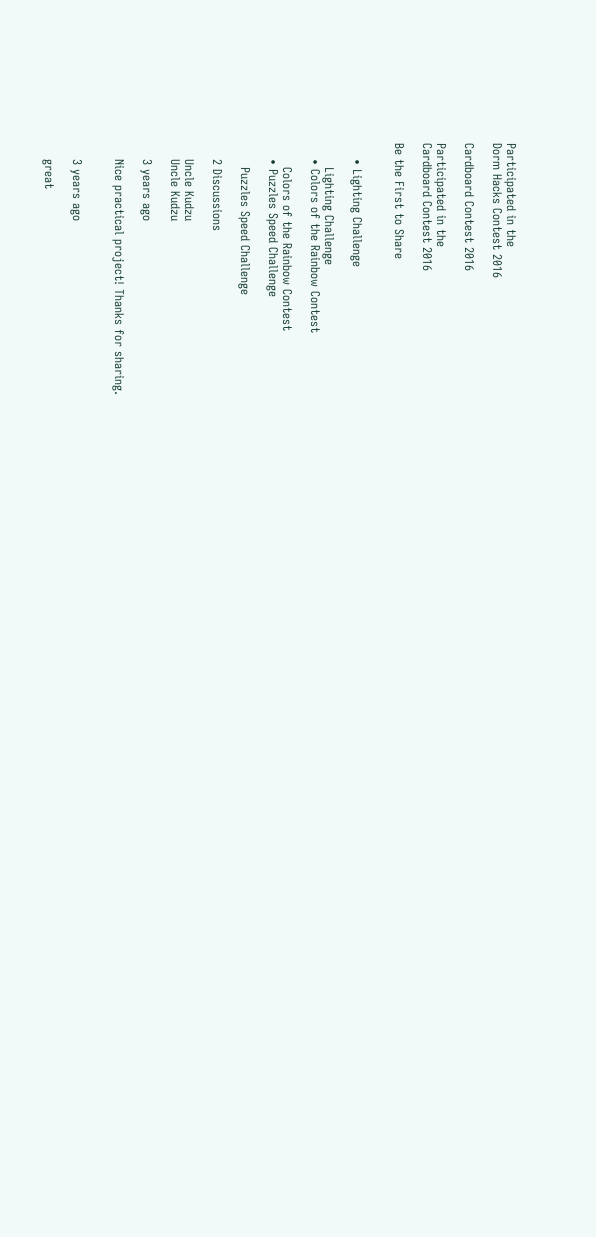Participated in the
Dorm Hacks Contest 2016

Cardboard Contest 2016

Participated in the
Cardboard Contest 2016

Be the First to Share


    • Lighting Challenge

      Lighting Challenge
    • Colors of the Rainbow Contest

      Colors of the Rainbow Contest
    • Puzzles Speed Challenge

      Puzzles Speed Challenge

    2 Discussions

    Uncle Kudzu
    Uncle Kudzu

    3 years ago

    Nice practical project! Thanks for sharing.


    3 years ago

    great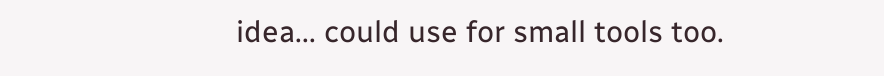idea... could use for small tools too.